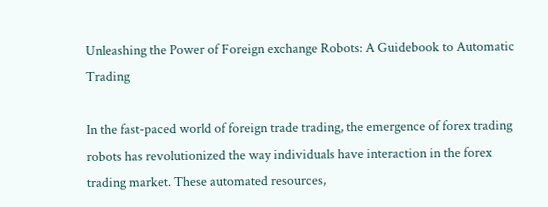Unleashing the Power of Foreign exchange Robots: A Guidebook to Automatic Trading

In the fast-paced world of foreign trade trading, the emergence of forex trading robots has revolutionized the way individuals have interaction in the forex trading market. These automated resources,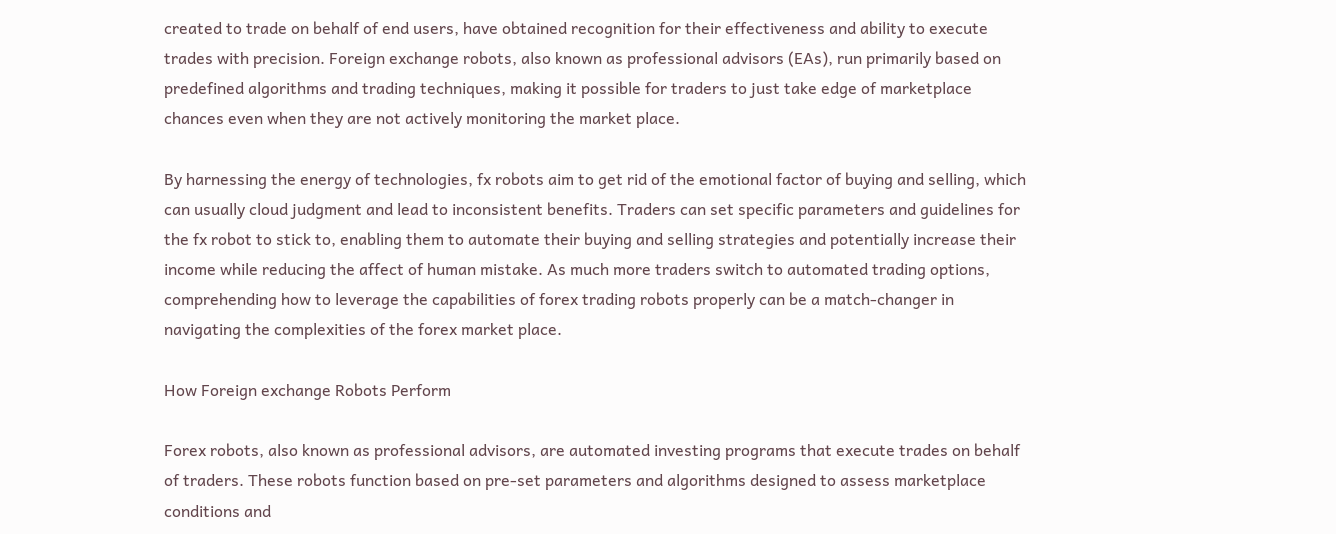created to trade on behalf of end users, have obtained recognition for their effectiveness and ability to execute trades with precision. Foreign exchange robots, also known as professional advisors (EAs), run primarily based on predefined algorithms and trading techniques, making it possible for traders to just take edge of marketplace chances even when they are not actively monitoring the market place.

By harnessing the energy of technologies, fx robots aim to get rid of the emotional factor of buying and selling, which can usually cloud judgment and lead to inconsistent benefits. Traders can set specific parameters and guidelines for the fx robot to stick to, enabling them to automate their buying and selling strategies and potentially increase their income while reducing the affect of human mistake. As much more traders switch to automated trading options, comprehending how to leverage the capabilities of forex trading robots properly can be a match-changer in navigating the complexities of the forex market place.

How Foreign exchange Robots Perform

Forex robots, also known as professional advisors, are automated investing programs that execute trades on behalf of traders. These robots function based on pre-set parameters and algorithms designed to assess marketplace conditions and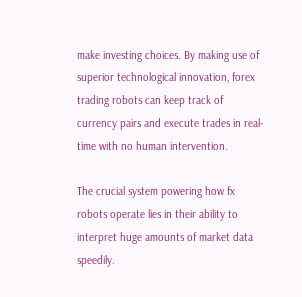make investing choices. By making use of superior technological innovation, forex trading robots can keep track of currency pairs and execute trades in real-time with no human intervention.

The crucial system powering how fx robots operate lies in their ability to interpret huge amounts of market data speedily.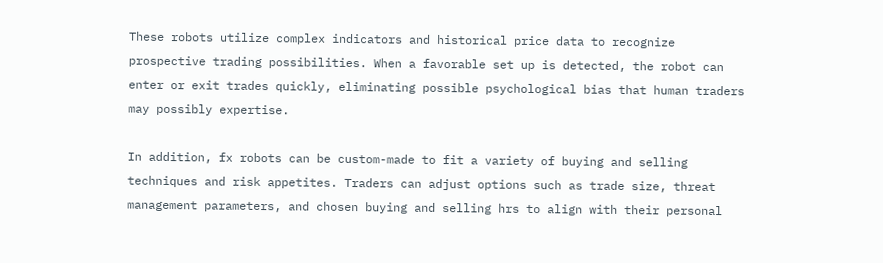These robots utilize complex indicators and historical price data to recognize prospective trading possibilities. When a favorable set up is detected, the robot can enter or exit trades quickly, eliminating possible psychological bias that human traders may possibly expertise.

In addition, fx robots can be custom-made to fit a variety of buying and selling techniques and risk appetites. Traders can adjust options such as trade size, threat management parameters, and chosen buying and selling hrs to align with their personal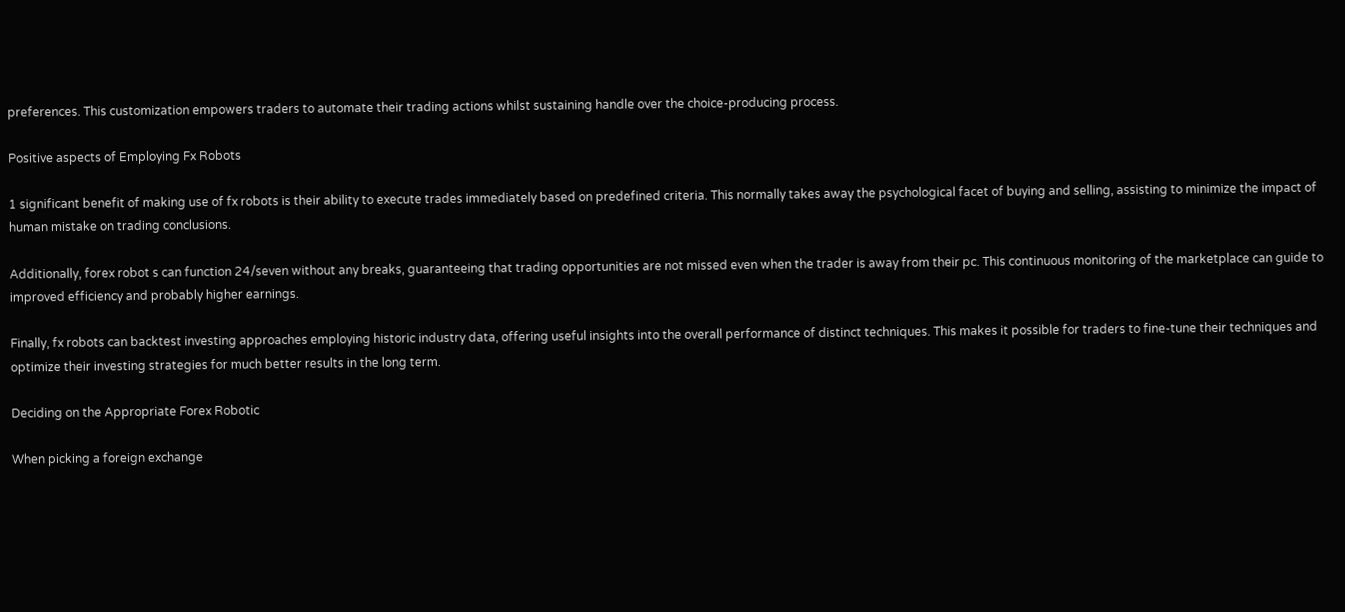preferences. This customization empowers traders to automate their trading actions whilst sustaining handle over the choice-producing process.

Positive aspects of Employing Fx Robots

1 significant benefit of making use of fx robots is their ability to execute trades immediately based on predefined criteria. This normally takes away the psychological facet of buying and selling, assisting to minimize the impact of human mistake on trading conclusions.

Additionally, forex robot s can function 24/seven without any breaks, guaranteeing that trading opportunities are not missed even when the trader is away from their pc. This continuous monitoring of the marketplace can guide to improved efficiency and probably higher earnings.

Finally, fx robots can backtest investing approaches employing historic industry data, offering useful insights into the overall performance of distinct techniques. This makes it possible for traders to fine-tune their techniques and optimize their investing strategies for much better results in the long term.

Deciding on the Appropriate Forex Robotic

When picking a foreign exchange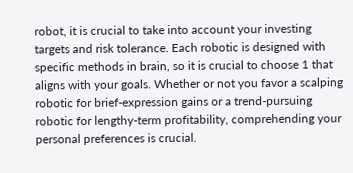robot, it is crucial to take into account your investing targets and risk tolerance. Each robotic is designed with specific methods in brain, so it is crucial to choose 1 that aligns with your goals. Whether or not you favor a scalping robotic for brief-expression gains or a trend-pursuing robotic for lengthy-term profitability, comprehending your personal preferences is crucial.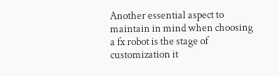Another essential aspect to maintain in mind when choosing a fx robot is the stage of customization it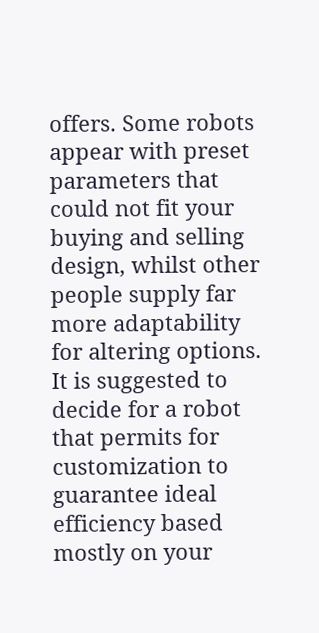offers. Some robots appear with preset parameters that could not fit your buying and selling design, whilst other people supply far more adaptability for altering options. It is suggested to decide for a robot that permits for customization to guarantee ideal efficiency based mostly on your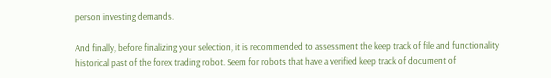person investing demands.

And finally, before finalizing your selection, it is recommended to assessment the keep track of file and functionality historical past of the forex trading robot. Seem for robots that have a verified keep track of document of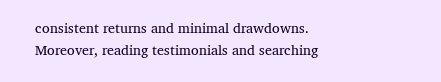consistent returns and minimal drawdowns. Moreover, reading testimonials and searching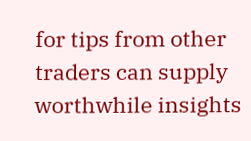for tips from other traders can supply worthwhile insights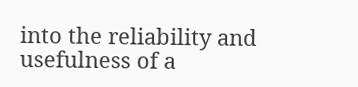into the reliability and usefulness of a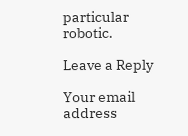particular robotic.

Leave a Reply

Your email address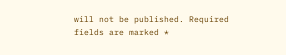will not be published. Required fields are marked *